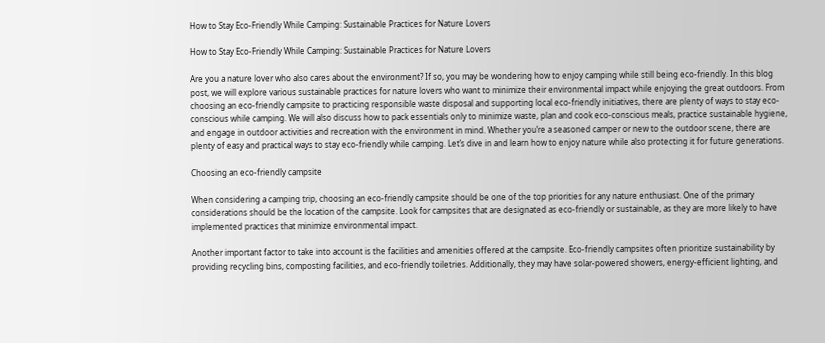How to Stay Eco-Friendly While Camping: Sustainable Practices for Nature Lovers

How to Stay Eco-Friendly While Camping: Sustainable Practices for Nature Lovers

Are you a nature lover who also cares about the environment? If so, you may be wondering how to enjoy camping while still being eco-friendly. In this blog post, we will explore various sustainable practices for nature lovers who want to minimize their environmental impact while enjoying the great outdoors. From choosing an eco-friendly campsite to practicing responsible waste disposal and supporting local eco-friendly initiatives, there are plenty of ways to stay eco-conscious while camping. We will also discuss how to pack essentials only to minimize waste, plan and cook eco-conscious meals, practice sustainable hygiene, and engage in outdoor activities and recreation with the environment in mind. Whether you’re a seasoned camper or new to the outdoor scene, there are plenty of easy and practical ways to stay eco-friendly while camping. Let’s dive in and learn how to enjoy nature while also protecting it for future generations.

Choosing an eco-friendly campsite

When considering a camping trip, choosing an eco-friendly campsite should be one of the top priorities for any nature enthusiast. One of the primary considerations should be the location of the campsite. Look for campsites that are designated as eco-friendly or sustainable, as they are more likely to have implemented practices that minimize environmental impact.

Another important factor to take into account is the facilities and amenities offered at the campsite. Eco-friendly campsites often prioritize sustainability by providing recycling bins, composting facilities, and eco-friendly toiletries. Additionally, they may have solar-powered showers, energy-efficient lighting, and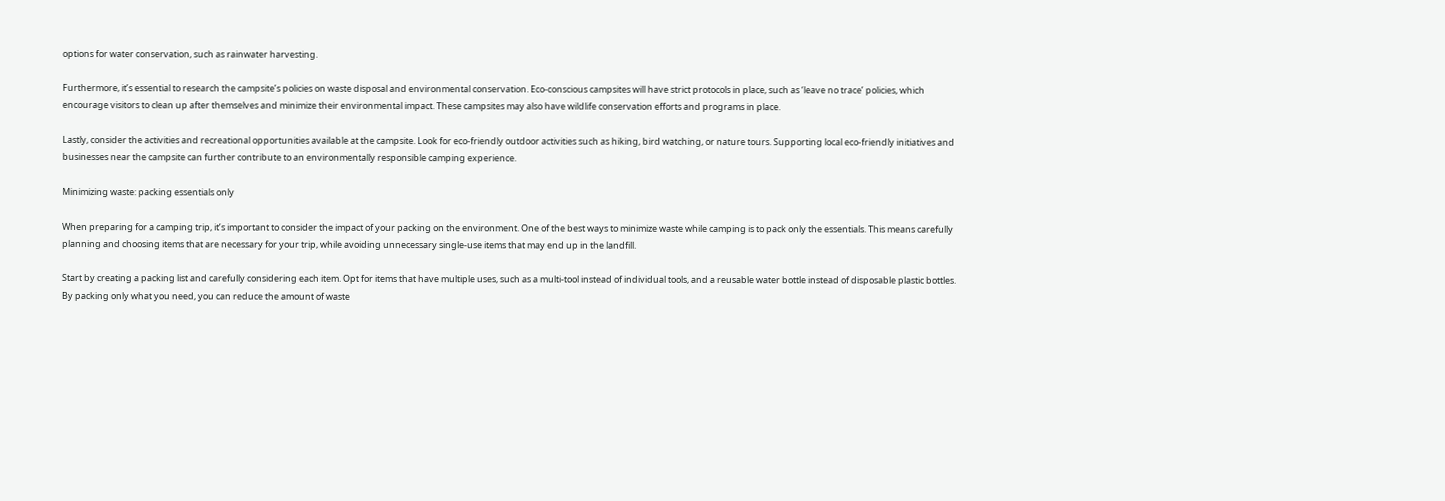options for water conservation, such as rainwater harvesting.

Furthermore, it’s essential to research the campsite’s policies on waste disposal and environmental conservation. Eco-conscious campsites will have strict protocols in place, such as ‘leave no trace’ policies, which encourage visitors to clean up after themselves and minimize their environmental impact. These campsites may also have wildlife conservation efforts and programs in place.

Lastly, consider the activities and recreational opportunities available at the campsite. Look for eco-friendly outdoor activities such as hiking, bird watching, or nature tours. Supporting local eco-friendly initiatives and businesses near the campsite can further contribute to an environmentally responsible camping experience.

Minimizing waste: packing essentials only

When preparing for a camping trip, it’s important to consider the impact of your packing on the environment. One of the best ways to minimize waste while camping is to pack only the essentials. This means carefully planning and choosing items that are necessary for your trip, while avoiding unnecessary single-use items that may end up in the landfill.

Start by creating a packing list and carefully considering each item. Opt for items that have multiple uses, such as a multi-tool instead of individual tools, and a reusable water bottle instead of disposable plastic bottles. By packing only what you need, you can reduce the amount of waste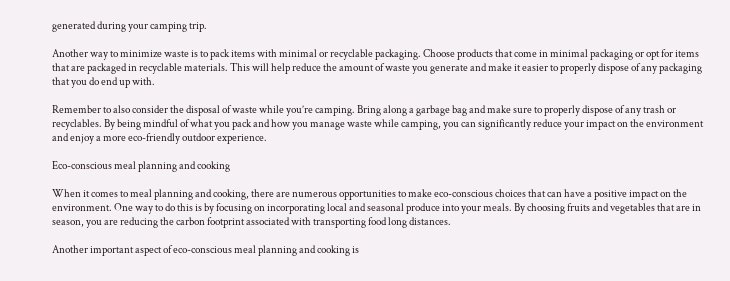generated during your camping trip.

Another way to minimize waste is to pack items with minimal or recyclable packaging. Choose products that come in minimal packaging or opt for items that are packaged in recyclable materials. This will help reduce the amount of waste you generate and make it easier to properly dispose of any packaging that you do end up with.

Remember to also consider the disposal of waste while you’re camping. Bring along a garbage bag and make sure to properly dispose of any trash or recyclables. By being mindful of what you pack and how you manage waste while camping, you can significantly reduce your impact on the environment and enjoy a more eco-friendly outdoor experience.

Eco-conscious meal planning and cooking

When it comes to meal planning and cooking, there are numerous opportunities to make eco-conscious choices that can have a positive impact on the environment. One way to do this is by focusing on incorporating local and seasonal produce into your meals. By choosing fruits and vegetables that are in season, you are reducing the carbon footprint associated with transporting food long distances.

Another important aspect of eco-conscious meal planning and cooking is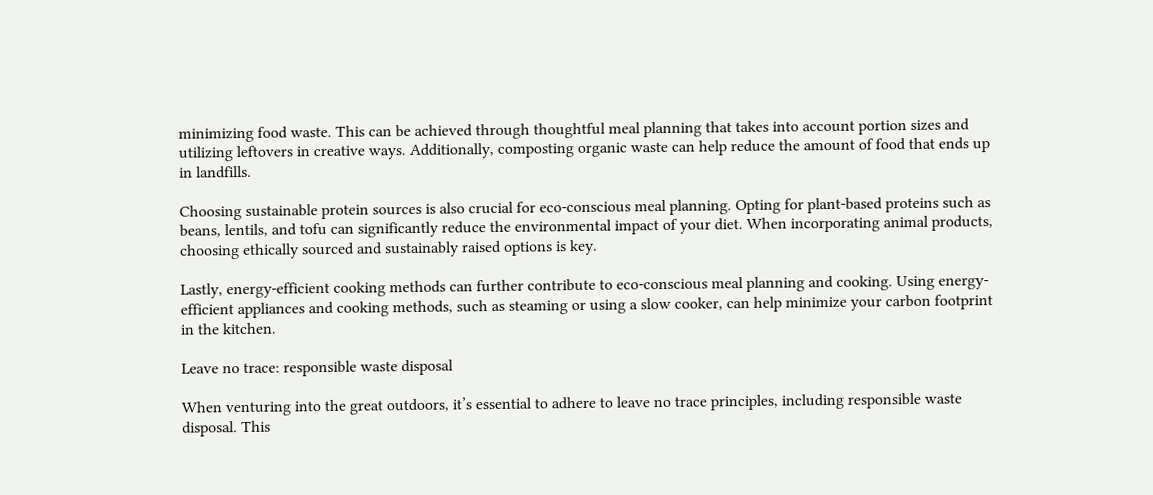minimizing food waste. This can be achieved through thoughtful meal planning that takes into account portion sizes and utilizing leftovers in creative ways. Additionally, composting organic waste can help reduce the amount of food that ends up in landfills.

Choosing sustainable protein sources is also crucial for eco-conscious meal planning. Opting for plant-based proteins such as beans, lentils, and tofu can significantly reduce the environmental impact of your diet. When incorporating animal products, choosing ethically sourced and sustainably raised options is key.

Lastly, energy-efficient cooking methods can further contribute to eco-conscious meal planning and cooking. Using energy-efficient appliances and cooking methods, such as steaming or using a slow cooker, can help minimize your carbon footprint in the kitchen.

Leave no trace: responsible waste disposal

When venturing into the great outdoors, it’s essential to adhere to leave no trace principles, including responsible waste disposal. This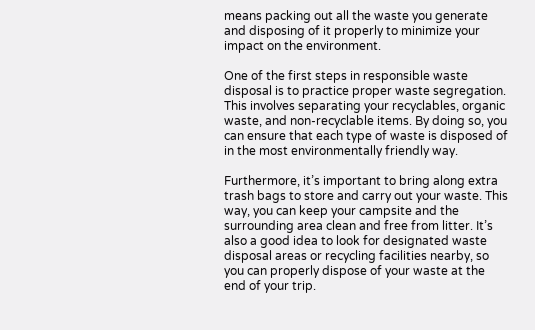means packing out all the waste you generate and disposing of it properly to minimize your impact on the environment.

One of the first steps in responsible waste disposal is to practice proper waste segregation. This involves separating your recyclables, organic waste, and non-recyclable items. By doing so, you can ensure that each type of waste is disposed of in the most environmentally friendly way.

Furthermore, it’s important to bring along extra trash bags to store and carry out your waste. This way, you can keep your campsite and the surrounding area clean and free from litter. It’s also a good idea to look for designated waste disposal areas or recycling facilities nearby, so you can properly dispose of your waste at the end of your trip.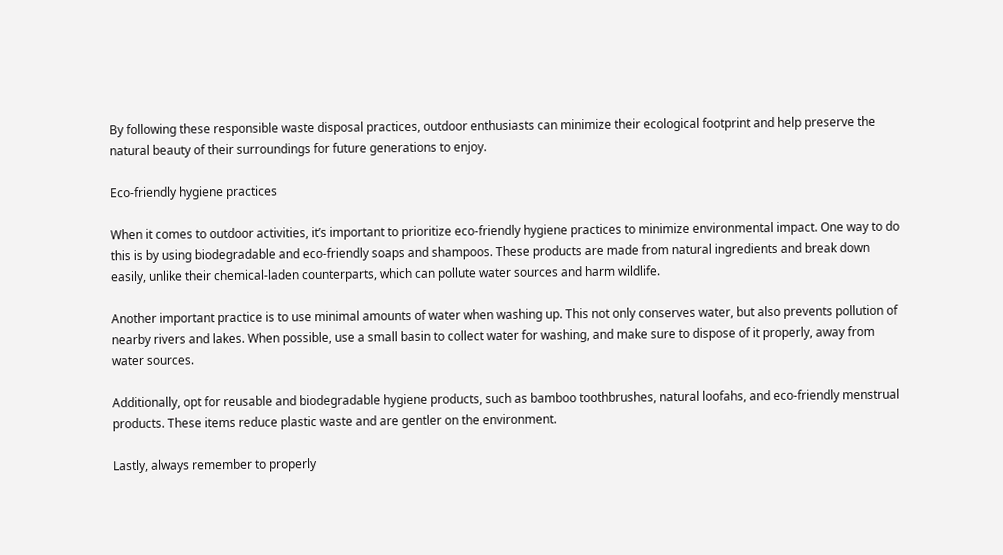By following these responsible waste disposal practices, outdoor enthusiasts can minimize their ecological footprint and help preserve the natural beauty of their surroundings for future generations to enjoy.

Eco-friendly hygiene practices

When it comes to outdoor activities, it’s important to prioritize eco-friendly hygiene practices to minimize environmental impact. One way to do this is by using biodegradable and eco-friendly soaps and shampoos. These products are made from natural ingredients and break down easily, unlike their chemical-laden counterparts, which can pollute water sources and harm wildlife.

Another important practice is to use minimal amounts of water when washing up. This not only conserves water, but also prevents pollution of nearby rivers and lakes. When possible, use a small basin to collect water for washing, and make sure to dispose of it properly, away from water sources.

Additionally, opt for reusable and biodegradable hygiene products, such as bamboo toothbrushes, natural loofahs, and eco-friendly menstrual products. These items reduce plastic waste and are gentler on the environment.

Lastly, always remember to properly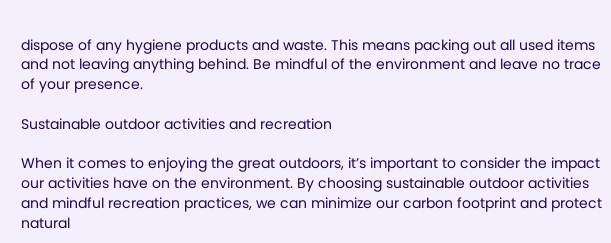dispose of any hygiene products and waste. This means packing out all used items and not leaving anything behind. Be mindful of the environment and leave no trace of your presence.

Sustainable outdoor activities and recreation

When it comes to enjoying the great outdoors, it’s important to consider the impact our activities have on the environment. By choosing sustainable outdoor activities and mindful recreation practices, we can minimize our carbon footprint and protect natural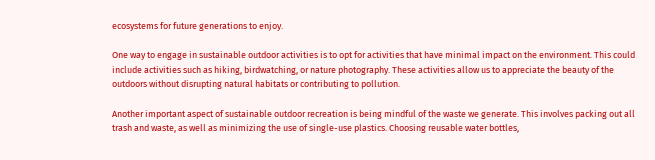ecosystems for future generations to enjoy.

One way to engage in sustainable outdoor activities is to opt for activities that have minimal impact on the environment. This could include activities such as hiking, birdwatching, or nature photography. These activities allow us to appreciate the beauty of the outdoors without disrupting natural habitats or contributing to pollution.

Another important aspect of sustainable outdoor recreation is being mindful of the waste we generate. This involves packing out all trash and waste, as well as minimizing the use of single-use plastics. Choosing reusable water bottles,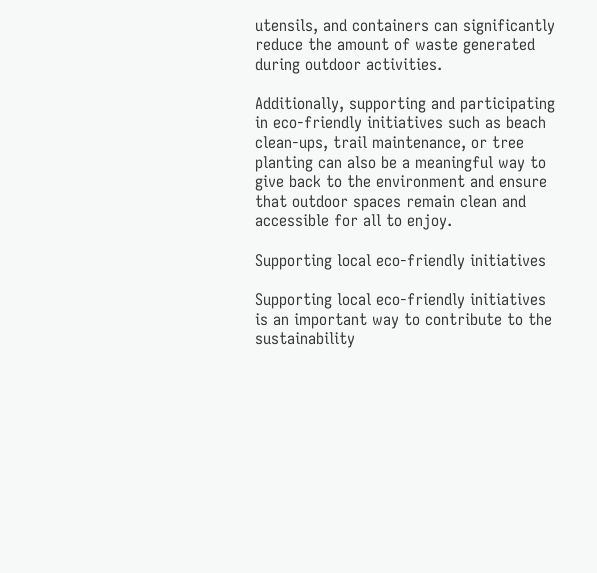utensils, and containers can significantly reduce the amount of waste generated during outdoor activities.

Additionally, supporting and participating in eco-friendly initiatives such as beach clean-ups, trail maintenance, or tree planting can also be a meaningful way to give back to the environment and ensure that outdoor spaces remain clean and accessible for all to enjoy.

Supporting local eco-friendly initiatives

Supporting local eco-friendly initiatives is an important way to contribute to the sustainability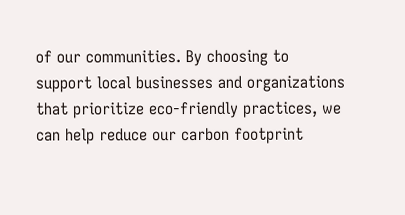of our communities. By choosing to support local businesses and organizations that prioritize eco-friendly practices, we can help reduce our carbon footprint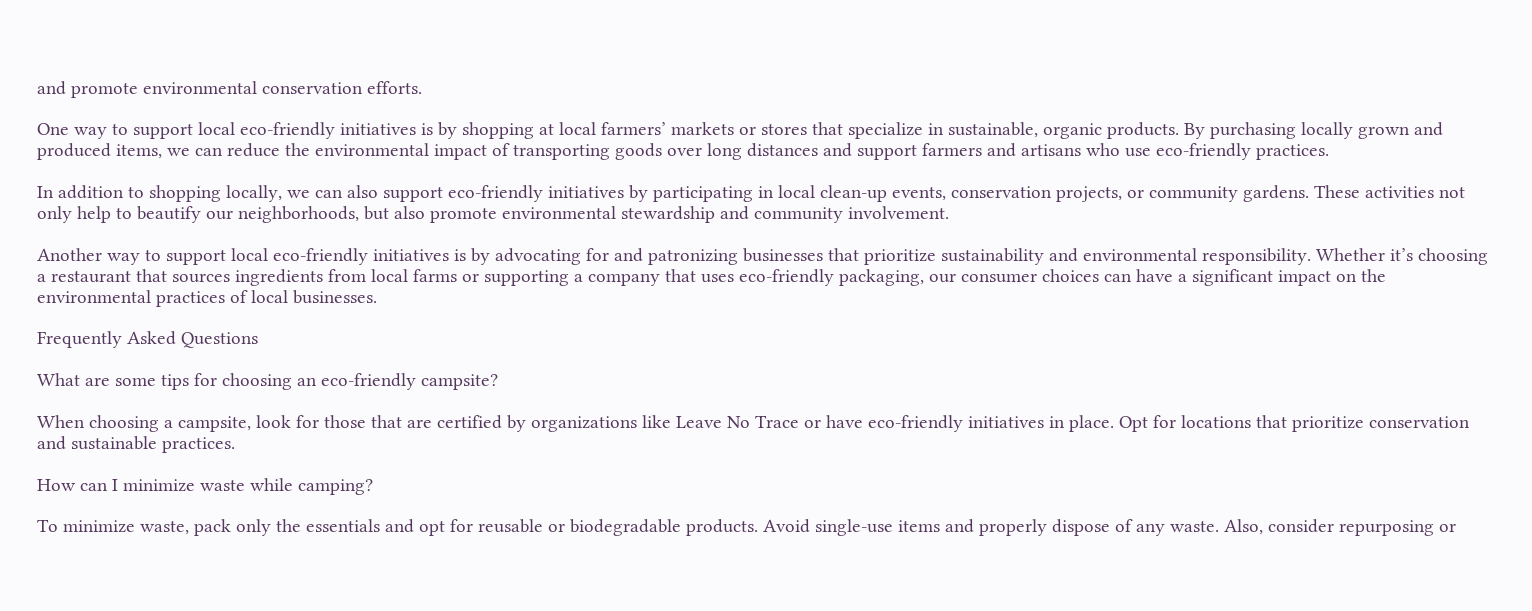and promote environmental conservation efforts.

One way to support local eco-friendly initiatives is by shopping at local farmers’ markets or stores that specialize in sustainable, organic products. By purchasing locally grown and produced items, we can reduce the environmental impact of transporting goods over long distances and support farmers and artisans who use eco-friendly practices.

In addition to shopping locally, we can also support eco-friendly initiatives by participating in local clean-up events, conservation projects, or community gardens. These activities not only help to beautify our neighborhoods, but also promote environmental stewardship and community involvement.

Another way to support local eco-friendly initiatives is by advocating for and patronizing businesses that prioritize sustainability and environmental responsibility. Whether it’s choosing a restaurant that sources ingredients from local farms or supporting a company that uses eco-friendly packaging, our consumer choices can have a significant impact on the environmental practices of local businesses.

Frequently Asked Questions

What are some tips for choosing an eco-friendly campsite?

When choosing a campsite, look for those that are certified by organizations like Leave No Trace or have eco-friendly initiatives in place. Opt for locations that prioritize conservation and sustainable practices.

How can I minimize waste while camping?

To minimize waste, pack only the essentials and opt for reusable or biodegradable products. Avoid single-use items and properly dispose of any waste. Also, consider repurposing or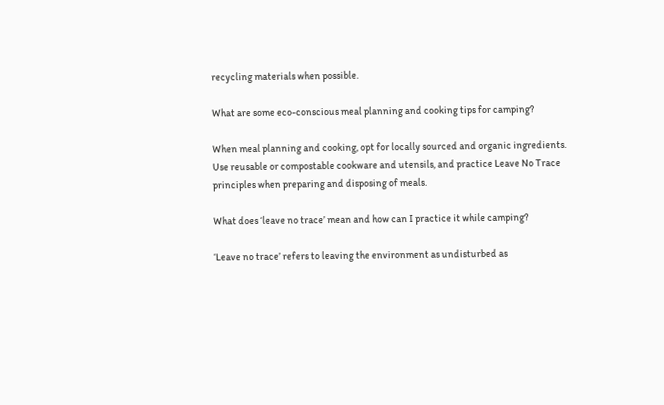recycling materials when possible.

What are some eco-conscious meal planning and cooking tips for camping?

When meal planning and cooking, opt for locally sourced and organic ingredients. Use reusable or compostable cookware and utensils, and practice Leave No Trace principles when preparing and disposing of meals.

What does ‘leave no trace’ mean and how can I practice it while camping?

‘Leave no trace’ refers to leaving the environment as undisturbed as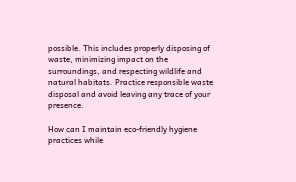possible. This includes properly disposing of waste, minimizing impact on the surroundings, and respecting wildlife and natural habitats. Practice responsible waste disposal and avoid leaving any trace of your presence.

How can I maintain eco-friendly hygiene practices while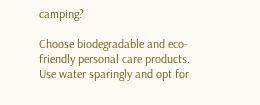camping?

Choose biodegradable and eco-friendly personal care products. Use water sparingly and opt for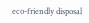eco-friendly disposal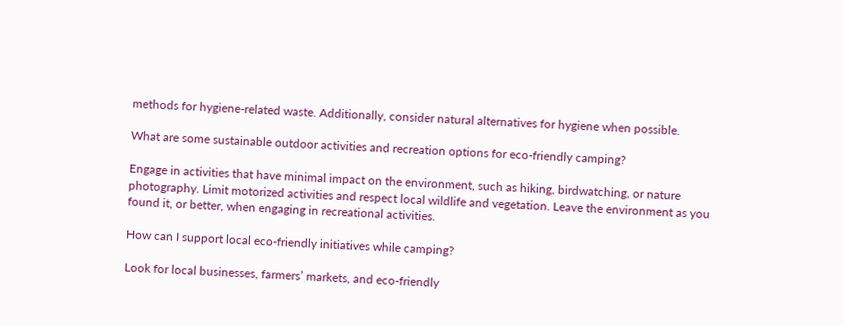methods for hygiene-related waste. Additionally, consider natural alternatives for hygiene when possible.

What are some sustainable outdoor activities and recreation options for eco-friendly camping?

Engage in activities that have minimal impact on the environment, such as hiking, birdwatching, or nature photography. Limit motorized activities and respect local wildlife and vegetation. Leave the environment as you found it, or better, when engaging in recreational activities.

How can I support local eco-friendly initiatives while camping?

Look for local businesses, farmers’ markets, and eco-friendly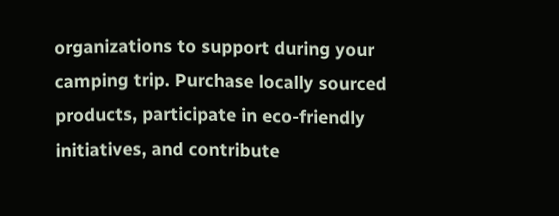organizations to support during your camping trip. Purchase locally sourced products, participate in eco-friendly initiatives, and contribute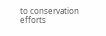to conservation efforts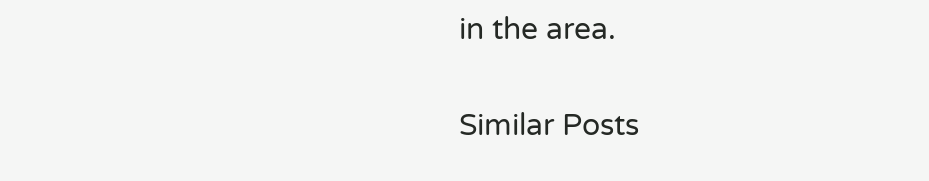in the area.

Similar Posts